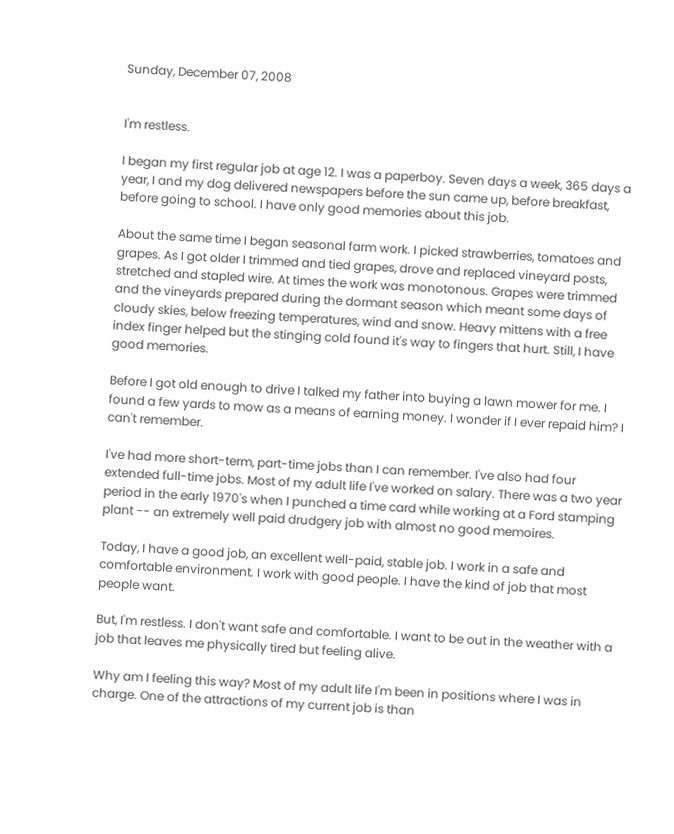Sunday, December 07, 2008


I'm restless.

I began my first regular job at age 12. I was a paperboy. Seven days a week, 365 days a year, I and my dog delivered newspapers before the sun came up, before breakfast, before going to school. I have only good memories about this job.

About the same time I began seasonal farm work. I picked strawberries, tomatoes and grapes. As I got older I trimmed and tied grapes, drove and replaced vineyard posts, stretched and stapled wire. At times the work was monotonous. Grapes were trimmed and the vineyards prepared during the dormant season which meant some days of cloudy skies, below freezing temperatures, wind and snow. Heavy mittens with a free index finger helped but the stinging cold found it's way to fingers that hurt. Still, I have good memories.

Before I got old enough to drive I talked my father into buying a lawn mower for me. I found a few yards to mow as a means of earning money. I wonder if I ever repaid him? I can't remember.

I've had more short-term, part-time jobs than I can remember. I've also had four extended full-time jobs. Most of my adult life I've worked on salary. There was a two year period in the early 1970's when I punched a time card while working at a Ford stamping plant -- an extremely well paid drudgery job with almost no good memoires.

Today, I have a good job, an excellent well-paid, stable job. I work in a safe and comfortable environment. I work with good people. I have the kind of job that most people want.

But, I'm restless. I don't want safe and comfortable. I want to be out in the weather with a job that leaves me physically tired but feeling alive.

Why am I feeling this way? Most of my adult life I'm been in positions where I was in charge. One of the attractions of my current job is than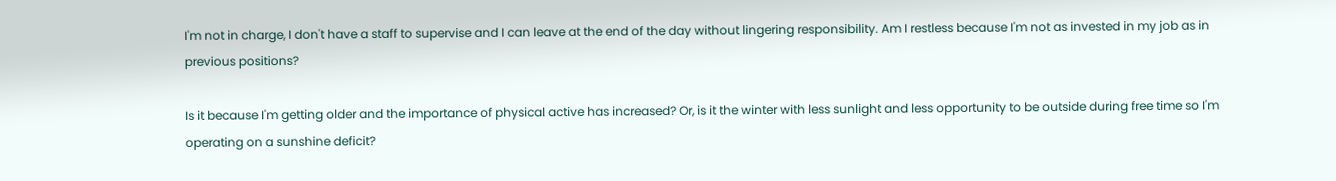I'm not in charge, I don't have a staff to supervise and I can leave at the end of the day without lingering responsibility. Am I restless because I'm not as invested in my job as in previous positions?

Is it because I'm getting older and the importance of physical active has increased? Or, is it the winter with less sunlight and less opportunity to be outside during free time so I'm operating on a sunshine deficit?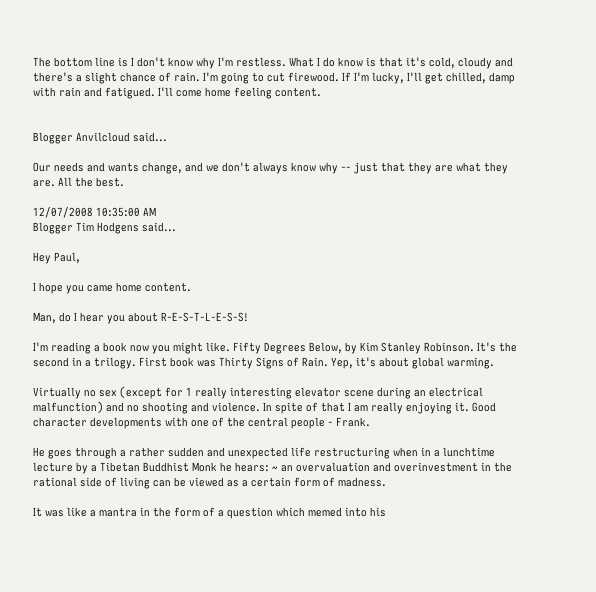The bottom line is I don't know why I'm restless. What I do know is that it's cold, cloudy and there's a slight chance of rain. I'm going to cut firewood. If I'm lucky, I'll get chilled, damp with rain and fatigued. I'll come home feeling content.


Blogger Anvilcloud said...

Our needs and wants change, and we don't always know why -- just that they are what they are. All the best.

12/07/2008 10:35:00 AM
Blogger Tim Hodgens said...

Hey Paul,

I hope you came home content.

Man, do I hear you about R-E-S-T-L-E-S-S!

I'm reading a book now you might like. Fifty Degrees Below, by Kim Stanley Robinson. It's the second in a trilogy. First book was Thirty Signs of Rain. Yep, it's about global warming.

Virtually no sex (except for 1 really interesting elevator scene during an electrical malfunction) and no shooting and violence. In spite of that I am really enjoying it. Good character developments with one of the central people - Frank.

He goes through a rather sudden and unexpected life restructuring when in a lunchtime lecture by a Tibetan Buddhist Monk he hears: ~ an overvaluation and overinvestment in the rational side of living can be viewed as a certain form of madness.

It was like a mantra in the form of a question which memed into his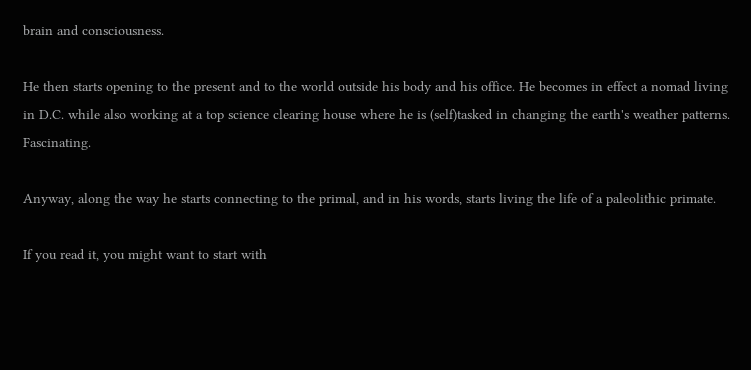brain and consciousness.

He then starts opening to the present and to the world outside his body and his office. He becomes in effect a nomad living in D.C. while also working at a top science clearing house where he is (self)tasked in changing the earth's weather patterns. Fascinating.

Anyway, along the way he starts connecting to the primal, and in his words, starts living the life of a paleolithic primate.

If you read it, you might want to start with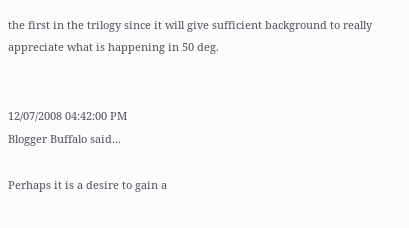the first in the trilogy since it will give sufficient background to really appreciate what is happening in 50 deg.


12/07/2008 04:42:00 PM
Blogger Buffalo said...

Perhaps it is a desire to gain a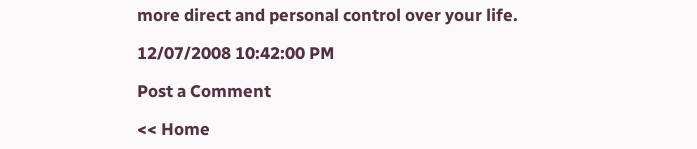more direct and personal control over your life.

12/07/2008 10:42:00 PM

Post a Comment

<< Home